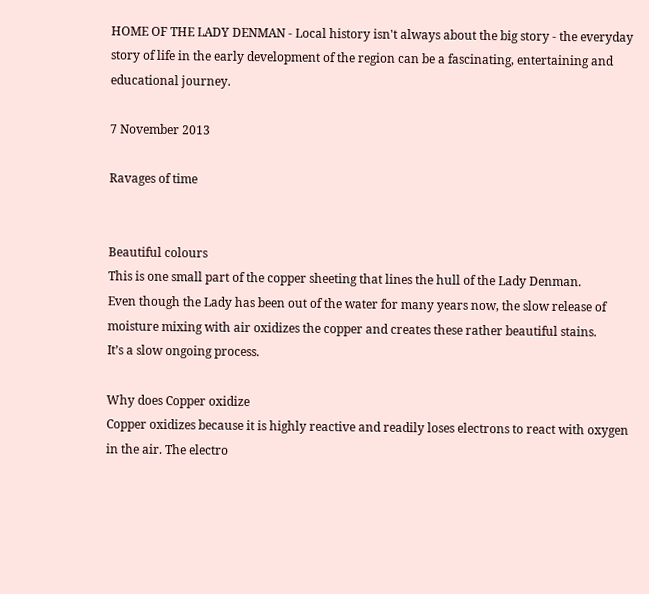HOME OF THE LADY DENMAN - Local history isn't always about the big story - the everyday story of life in the early development of the region can be a fascinating, entertaining and educational journey.

7 November 2013

Ravages of time


Beautiful colours
This is one small part of the copper sheeting that lines the hull of the Lady Denman.
Even though the Lady has been out of the water for many years now, the slow release of moisture mixing with air oxidizes the copper and creates these rather beautiful stains.
It’s a slow ongoing process.

Why does Copper oxidize
Copper oxidizes because it is highly reactive and readily loses electrons to react with oxygen in the air. The electro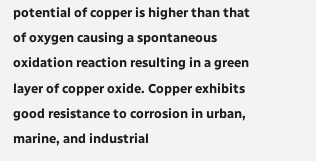potential of copper is higher than that of oxygen causing a spontaneous oxidation reaction resulting in a green layer of copper oxide. Copper exhibits good resistance to corrosion in urban, marine, and industrial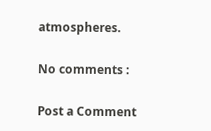atmospheres.

No comments :

Post a Comment